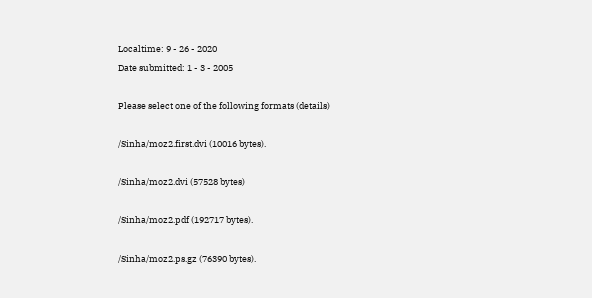Localtime: 9 - 26 - 2020
Date submitted: 1 - 3 - 2005

Please select one of the following formats (details)

/Sinha/moz2.first.dvi (10016 bytes).

/Sinha/moz2.dvi (57528 bytes)

/Sinha/moz2.pdf (192717 bytes).

/Sinha/moz2.ps.gz (76390 bytes).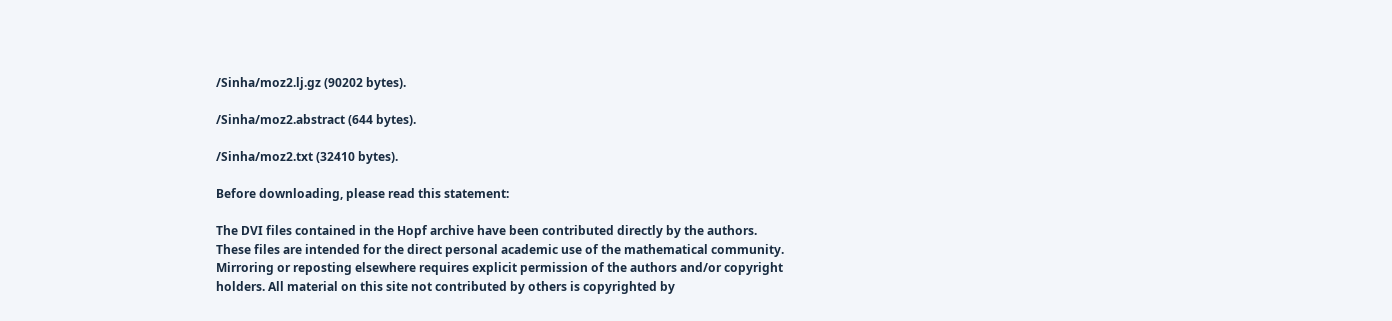/Sinha/moz2.lj.gz (90202 bytes).

/Sinha/moz2.abstract (644 bytes).

/Sinha/moz2.txt (32410 bytes).

Before downloading, please read this statement:

The DVI files contained in the Hopf archive have been contributed directly by the authors. These files are intended for the direct personal academic use of the mathematical community. Mirroring or reposting elsewhere requires explicit permission of the authors and/or copyright holders. All material on this site not contributed by others is copyrighted by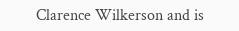Clarence Wilkerson and is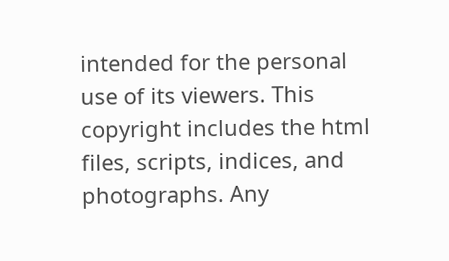intended for the personal use of its viewers. This copyright includes the html files, scripts, indices, and photographs. Any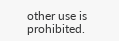other use is prohibited.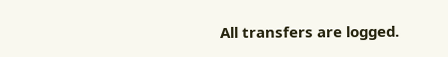All transfers are logged.